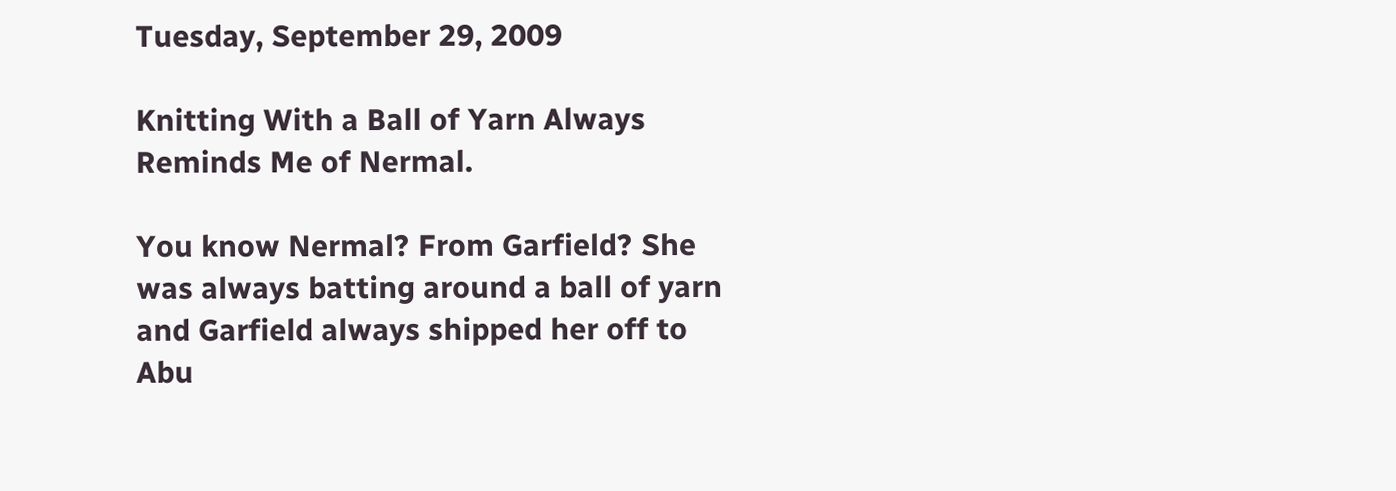Tuesday, September 29, 2009

Knitting With a Ball of Yarn Always Reminds Me of Nermal.

You know Nermal? From Garfield? She was always batting around a ball of yarn and Garfield always shipped her off to Abu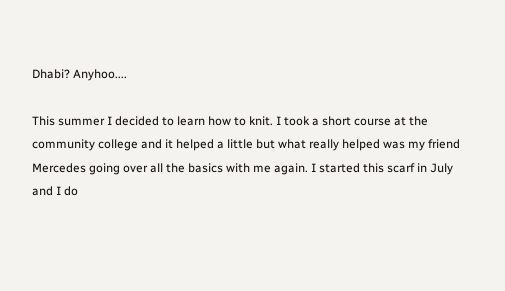Dhabi? Anyhoo....

This summer I decided to learn how to knit. I took a short course at the community college and it helped a little but what really helped was my friend Mercedes going over all the basics with me again. I started this scarf in July and I do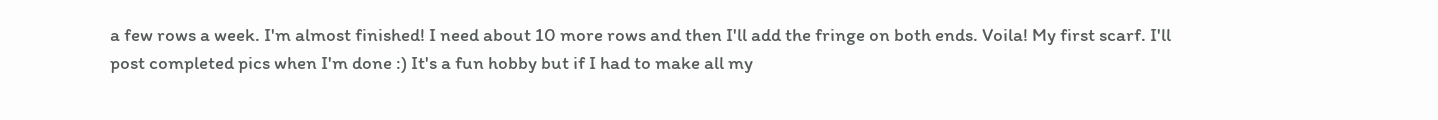a few rows a week. I'm almost finished! I need about 10 more rows and then I'll add the fringe on both ends. Voila! My first scarf. I'll post completed pics when I'm done :) It's a fun hobby but if I had to make all my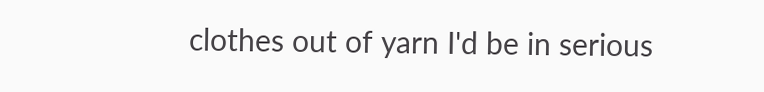clothes out of yarn I'd be in serious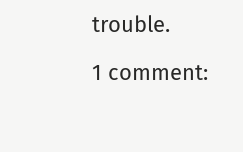trouble.

1 comment: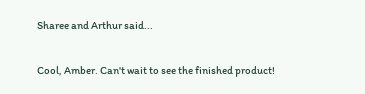Sharee and Arthur said...

Cool, Amber. Can't wait to see the finished product!